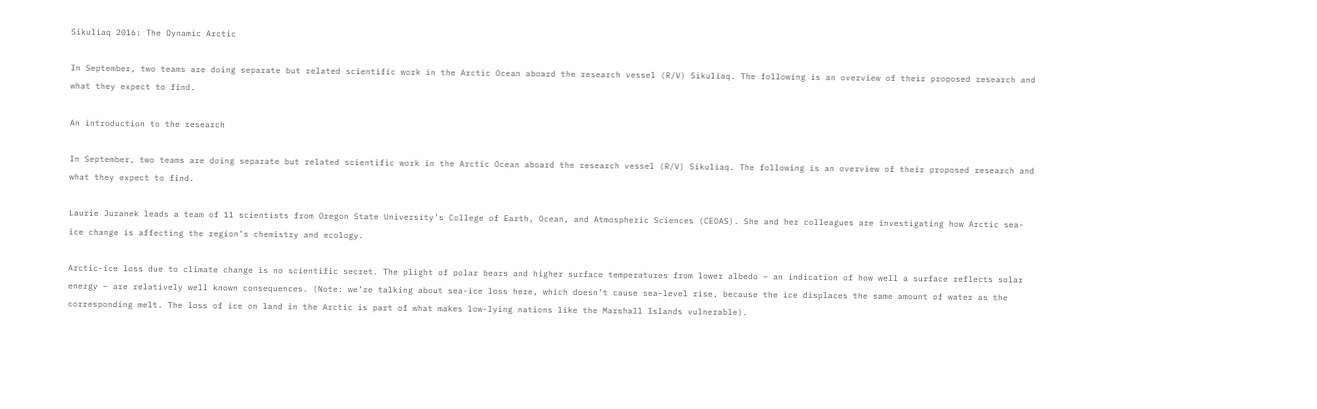Sikuliaq 2016: The Dynamic Arctic

In September, two teams are doing separate but related scientific work in the Arctic Ocean aboard the research vessel (R/V) Sikuliaq. The following is an overview of their proposed research and what they expect to find.

An introduction to the research

In September, two teams are doing separate but related scientific work in the Arctic Ocean aboard the research vessel (R/V) Sikuliaq. The following is an overview of their proposed research and what they expect to find.

Laurie Juranek leads a team of 11 scientists from Oregon State University’s College of Earth, Ocean, and Atmospheric Sciences (CEOAS). She and her colleagues are investigating how Arctic sea-ice change is affecting the region’s chemistry and ecology.

Arctic-ice loss due to climate change is no scientific secret. The plight of polar bears and higher surface temperatures from lower albedo – an indication of how well a surface reflects solar energy – are relatively well known consequences. (Note: we’re talking about sea-ice loss here, which doesn’t cause sea-level rise, because the ice displaces the same amount of water as the corresponding melt. The loss of ice on land in the Arctic is part of what makes low-lying nations like the Marshall Islands vulnerable).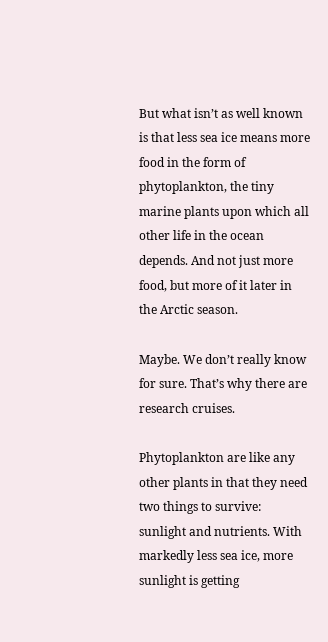But what isn’t as well known is that less sea ice means more food in the form of phytoplankton, the tiny marine plants upon which all other life in the ocean depends. And not just more food, but more of it later in the Arctic season.

Maybe. We don’t really know for sure. That’s why there are research cruises.

Phytoplankton are like any other plants in that they need two things to survive: sunlight and nutrients. With markedly less sea ice, more sunlight is getting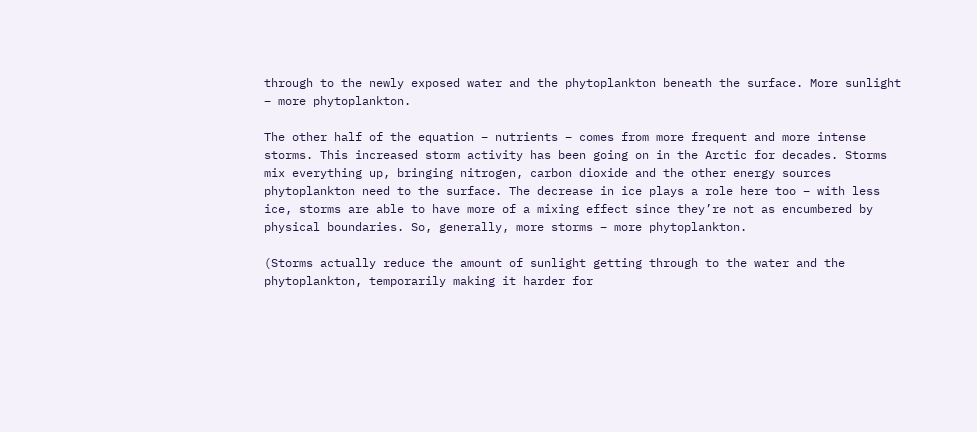through to the newly exposed water and the phytoplankton beneath the surface. More sunlight – more phytoplankton.

The other half of the equation – nutrients – comes from more frequent and more intense storms. This increased storm activity has been going on in the Arctic for decades. Storms mix everything up, bringing nitrogen, carbon dioxide and the other energy sources phytoplankton need to the surface. The decrease in ice plays a role here too – with less ice, storms are able to have more of a mixing effect since they’re not as encumbered by physical boundaries. So, generally, more storms – more phytoplankton.

(Storms actually reduce the amount of sunlight getting through to the water and the phytoplankton, temporarily making it harder for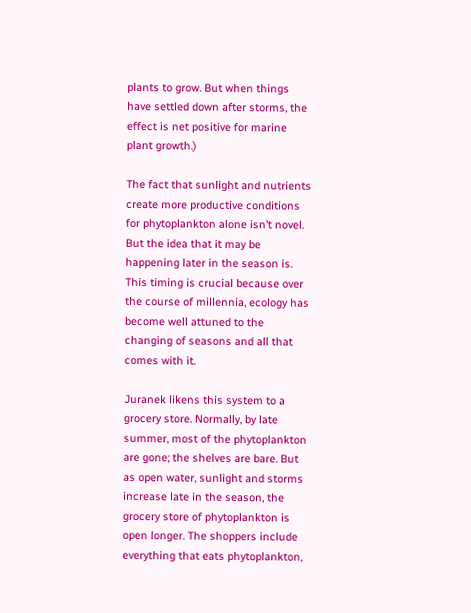plants to grow. But when things have settled down after storms, the effect is net positive for marine plant growth.)

The fact that sunlight and nutrients create more productive conditions for phytoplankton alone isn’t novel. But the idea that it may be happening later in the season is. This timing is crucial because over the course of millennia, ecology has become well attuned to the changing of seasons and all that comes with it.

Juranek likens this system to a grocery store. Normally, by late summer, most of the phytoplankton are gone; the shelves are bare. But as open water, sunlight and storms increase late in the season, the grocery store of phytoplankton is open longer. The shoppers include everything that eats phytoplankton,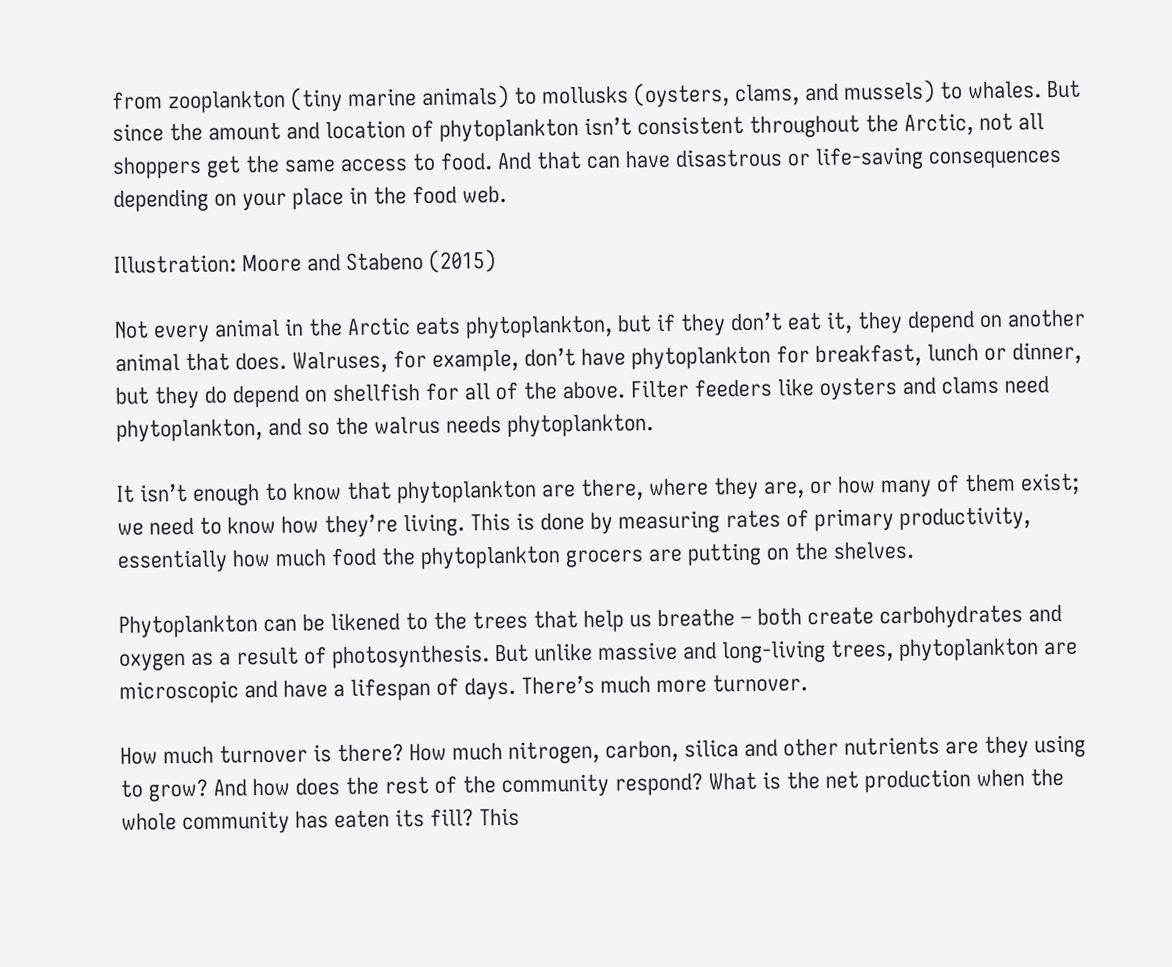from zooplankton (tiny marine animals) to mollusks (oysters, clams, and mussels) to whales. But since the amount and location of phytoplankton isn’t consistent throughout the Arctic, not all shoppers get the same access to food. And that can have disastrous or life-saving consequences depending on your place in the food web.

Illustration: Moore and Stabeno (2015)

Not every animal in the Arctic eats phytoplankton, but if they don’t eat it, they depend on another animal that does. Walruses, for example, don’t have phytoplankton for breakfast, lunch or dinner, but they do depend on shellfish for all of the above. Filter feeders like oysters and clams need phytoplankton, and so the walrus needs phytoplankton.

It isn’t enough to know that phytoplankton are there, where they are, or how many of them exist; we need to know how they’re living. This is done by measuring rates of primary productivity, essentially how much food the phytoplankton grocers are putting on the shelves.

Phytoplankton can be likened to the trees that help us breathe – both create carbohydrates and oxygen as a result of photosynthesis. But unlike massive and long-living trees, phytoplankton are microscopic and have a lifespan of days. There’s much more turnover.

How much turnover is there? How much nitrogen, carbon, silica and other nutrients are they using to grow? And how does the rest of the community respond? What is the net production when the whole community has eaten its fill? This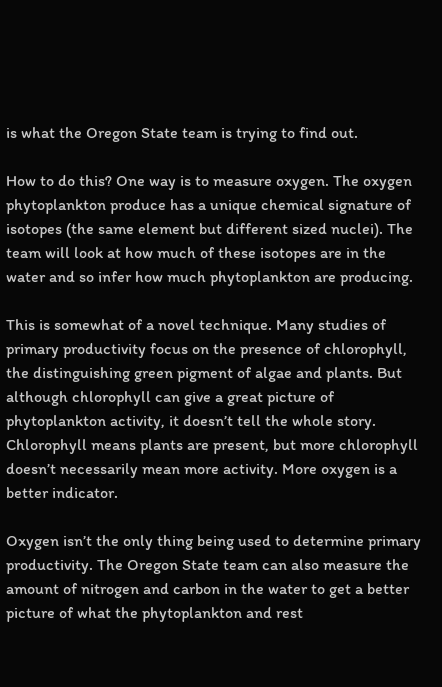is what the Oregon State team is trying to find out.

How to do this? One way is to measure oxygen. The oxygen phytoplankton produce has a unique chemical signature of isotopes (the same element but different sized nuclei). The team will look at how much of these isotopes are in the water and so infer how much phytoplankton are producing.

This is somewhat of a novel technique. Many studies of primary productivity focus on the presence of chlorophyll, the distinguishing green pigment of algae and plants. But although chlorophyll can give a great picture of phytoplankton activity, it doesn’t tell the whole story. Chlorophyll means plants are present, but more chlorophyll doesn’t necessarily mean more activity. More oxygen is a better indicator.

Oxygen isn’t the only thing being used to determine primary productivity. The Oregon State team can also measure the amount of nitrogen and carbon in the water to get a better picture of what the phytoplankton and rest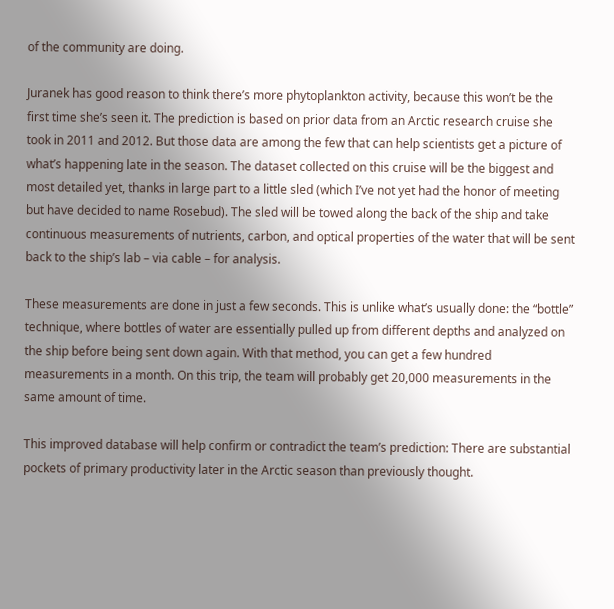of the community are doing.

Juranek has good reason to think there’s more phytoplankton activity, because this won’t be the first time she’s seen it. The prediction is based on prior data from an Arctic research cruise she took in 2011 and 2012. But those data are among the few that can help scientists get a picture of what’s happening late in the season. The dataset collected on this cruise will be the biggest and most detailed yet, thanks in large part to a little sled (which I’ve not yet had the honor of meeting but have decided to name Rosebud). The sled will be towed along the back of the ship and take continuous measurements of nutrients, carbon, and optical properties of the water that will be sent back to the ship’s lab – via cable – for analysis.

These measurements are done in just a few seconds. This is unlike what’s usually done: the “bottle” technique, where bottles of water are essentially pulled up from different depths and analyzed on the ship before being sent down again. With that method, you can get a few hundred measurements in a month. On this trip, the team will probably get 20,000 measurements in the same amount of time.

This improved database will help confirm or contradict the team’s prediction: There are substantial pockets of primary productivity later in the Arctic season than previously thought.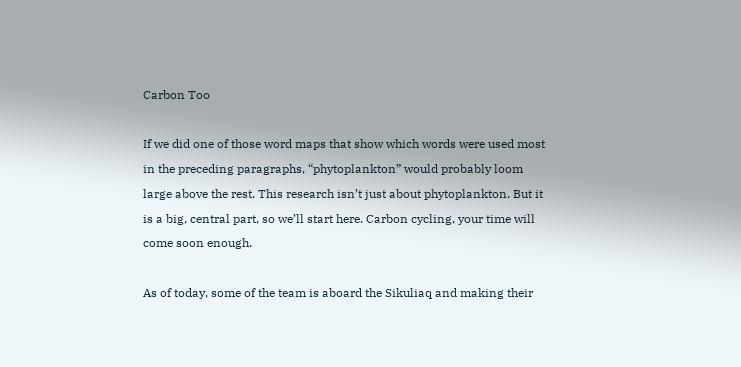Carbon Too

If we did one of those word maps that show which words were used most in the preceding paragraphs, “phytoplankton” would probably loom large above the rest. This research isn’t just about phytoplankton. But it is a big, central part, so we’ll start here. Carbon cycling, your time will come soon enough.

As of today, some of the team is aboard the Sikuliaq and making their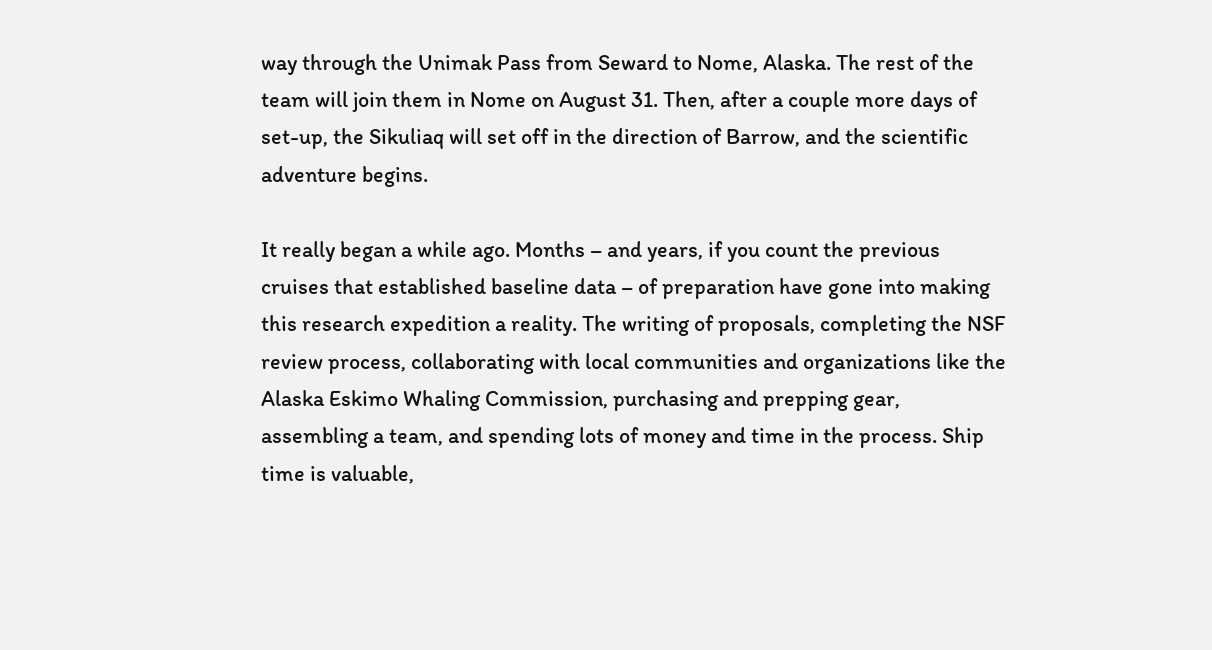way through the Unimak Pass from Seward to Nome, Alaska. The rest of the team will join them in Nome on August 31. Then, after a couple more days of set-up, the Sikuliaq will set off in the direction of Barrow, and the scientific adventure begins.

It really began a while ago. Months – and years, if you count the previous cruises that established baseline data – of preparation have gone into making this research expedition a reality. The writing of proposals, completing the NSF review process, collaborating with local communities and organizations like the Alaska Eskimo Whaling Commission, purchasing and prepping gear, assembling a team, and spending lots of money and time in the process. Ship time is valuable,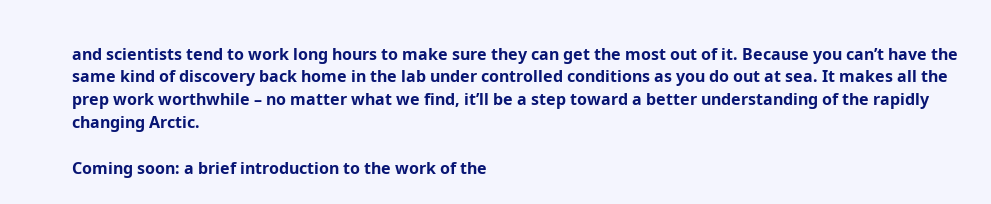and scientists tend to work long hours to make sure they can get the most out of it. Because you can’t have the same kind of discovery back home in the lab under controlled conditions as you do out at sea. It makes all the prep work worthwhile – no matter what we find, it’ll be a step toward a better understanding of the rapidly changing Arctic.

Coming soon: a brief introduction to the work of the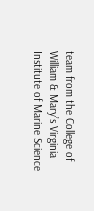team from the College of William & Mary’s Virginia Institute of Marine Science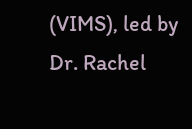(VIMS), led by Dr. Rachel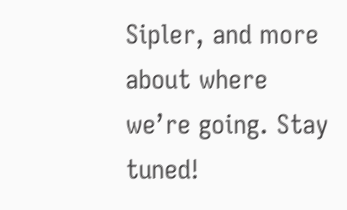Sipler, and more about where we’re going. Stay tuned!